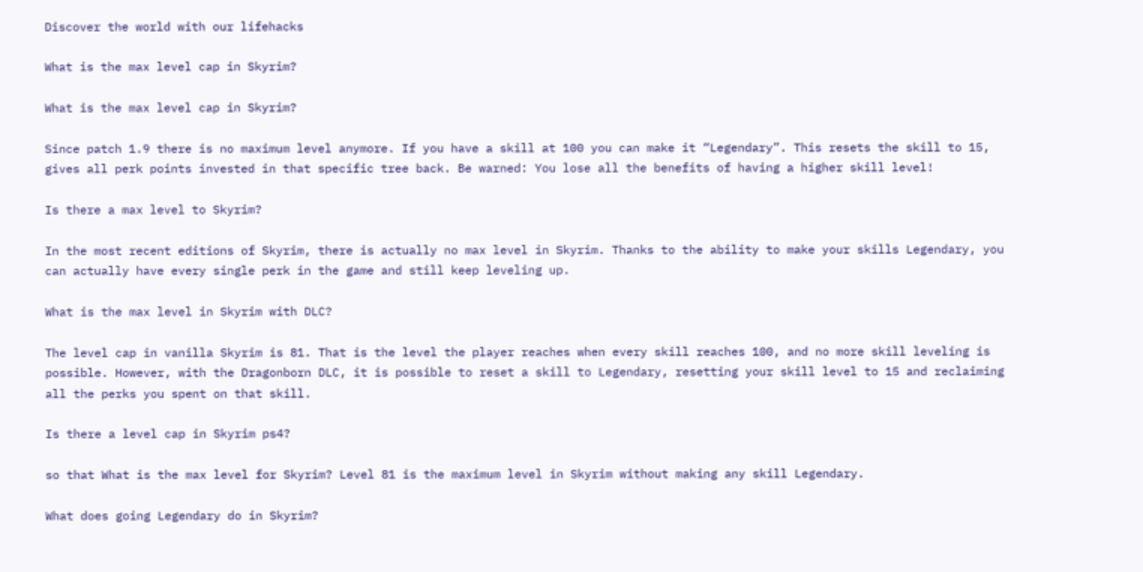Discover the world with our lifehacks

What is the max level cap in Skyrim?

What is the max level cap in Skyrim?

Since patch 1.9 there is no maximum level anymore. If you have a skill at 100 you can make it “Legendary”. This resets the skill to 15, gives all perk points invested in that specific tree back. Be warned: You lose all the benefits of having a higher skill level!

Is there a max level to Skyrim?

In the most recent editions of Skyrim, there is actually no max level in Skyrim. Thanks to the ability to make your skills Legendary, you can actually have every single perk in the game and still keep leveling up.

What is the max level in Skyrim with DLC?

The level cap in vanilla Skyrim is 81. That is the level the player reaches when every skill reaches 100, and no more skill leveling is possible. However, with the Dragonborn DLC, it is possible to reset a skill to Legendary, resetting your skill level to 15 and reclaiming all the perks you spent on that skill.

Is there a level cap in Skyrim ps4?

so that What is the max level for Skyrim? Level 81 is the maximum level in Skyrim without making any skill Legendary.

What does going Legendary do in Skyrim?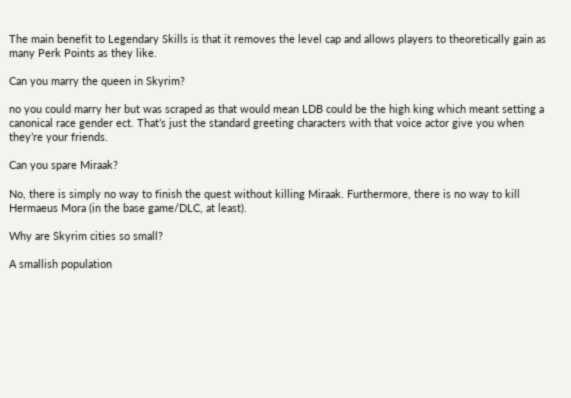The main benefit to Legendary Skills is that it removes the level cap and allows players to theoretically gain as many Perk Points as they like.

Can you marry the queen in Skyrim?

no you could marry her but was scraped as that would mean LDB could be the high king which meant setting a canonical race gender ect. That’s just the standard greeting characters with that voice actor give you when they’re your friends.

Can you spare Miraak?

No, there is simply no way to finish the quest without killing Miraak. Furthermore, there is no way to kill Hermaeus Mora (in the base game/DLC, at least).

Why are Skyrim cities so small?

A smallish population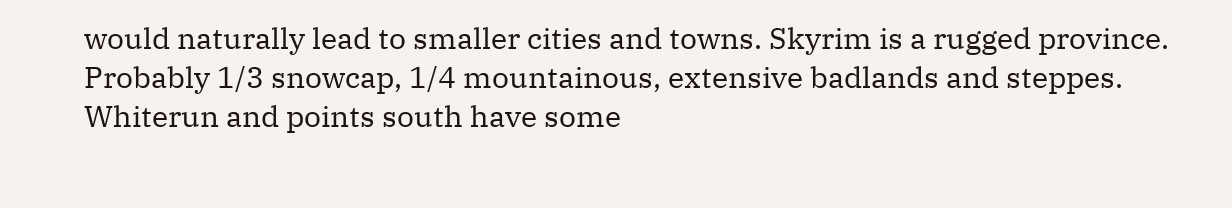would naturally lead to smaller cities and towns. Skyrim is a rugged province. Probably 1/3 snowcap, 1/4 mountainous, extensive badlands and steppes. Whiterun and points south have some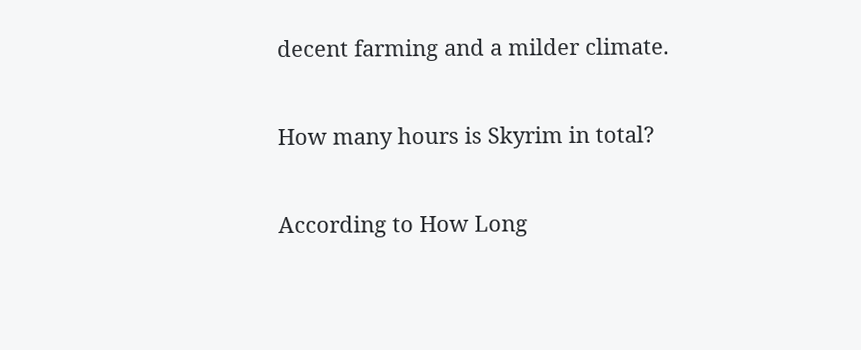decent farming and a milder climate.

How many hours is Skyrim in total?

According to How Long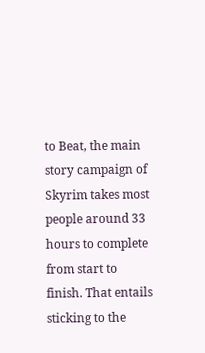to Beat, the main story campaign of Skyrim takes most people around 33 hours to complete from start to finish. That entails sticking to the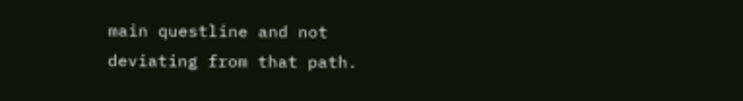main questline and not deviating from that path.